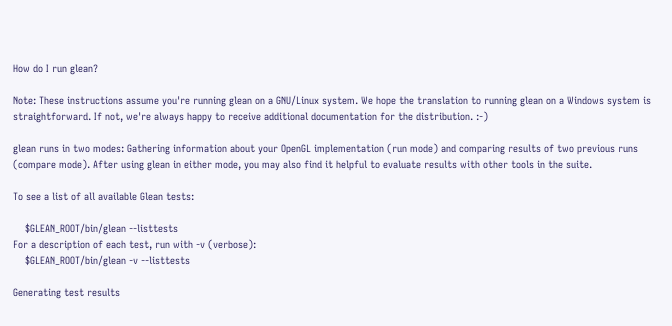How do I run glean?

Note: These instructions assume you're running glean on a GNU/Linux system. We hope the translation to running glean on a Windows system is straightforward. If not, we're always happy to receive additional documentation for the distribution. :-)

glean runs in two modes: Gathering information about your OpenGL implementation (run mode) and comparing results of two previous runs (compare mode). After using glean in either mode, you may also find it helpful to evaluate results with other tools in the suite.

To see a list of all available Glean tests:

    $GLEAN_ROOT/bin/glean --listtests
For a description of each test, run with -v (verbose):
    $GLEAN_ROOT/bin/glean -v --listtests

Generating test results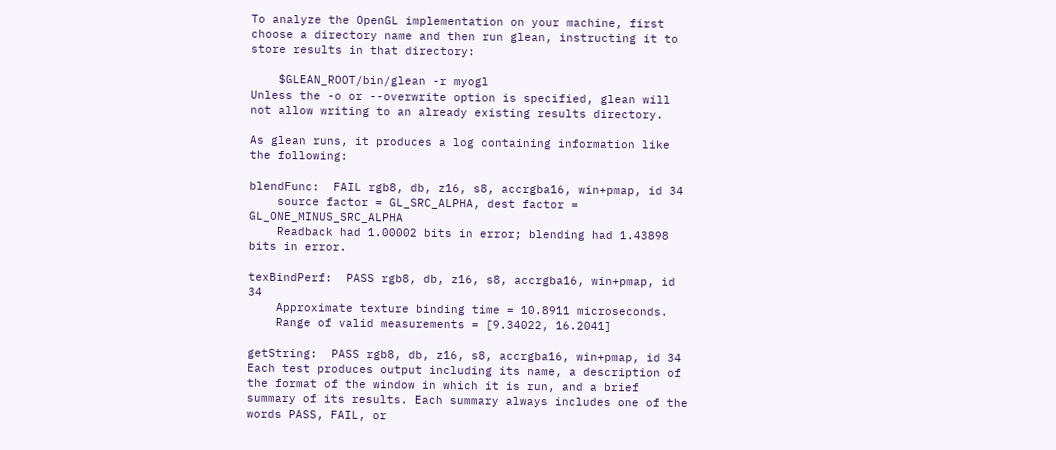To analyze the OpenGL implementation on your machine, first choose a directory name and then run glean, instructing it to store results in that directory:

    $GLEAN_ROOT/bin/glean -r myogl
Unless the -o or --overwrite option is specified, glean will not allow writing to an already existing results directory.

As glean runs, it produces a log containing information like the following:

blendFunc:  FAIL rgb8, db, z16, s8, accrgba16, win+pmap, id 34
    source factor = GL_SRC_ALPHA, dest factor = GL_ONE_MINUS_SRC_ALPHA
    Readback had 1.00002 bits in error; blending had 1.43898 bits in error.

texBindPerf:  PASS rgb8, db, z16, s8, accrgba16, win+pmap, id 34
    Approximate texture binding time = 10.8911 microseconds.
    Range of valid measurements = [9.34022, 16.2041]

getString:  PASS rgb8, db, z16, s8, accrgba16, win+pmap, id 34
Each test produces output including its name, a description of the format of the window in which it is run, and a brief summary of its results. Each summary always includes one of the words PASS, FAIL, or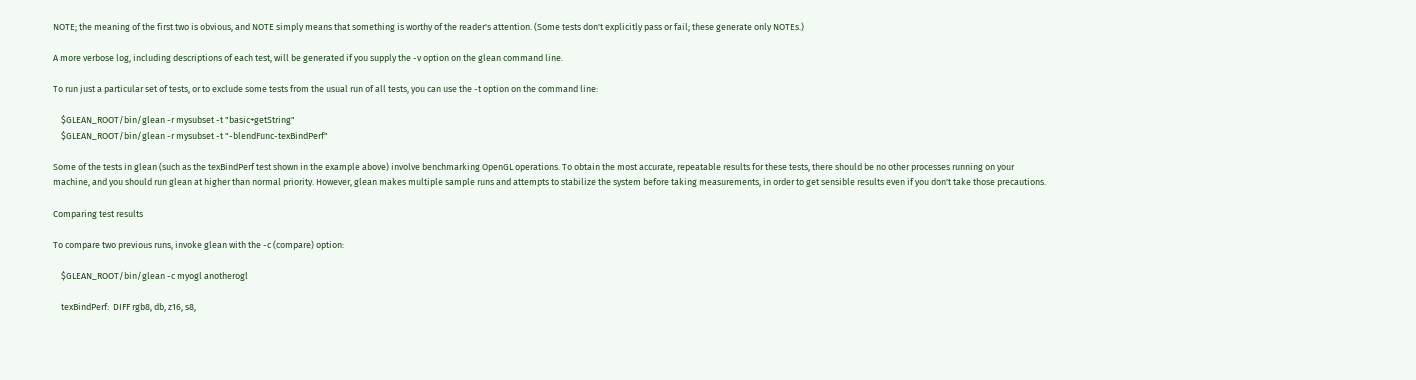NOTE; the meaning of the first two is obvious, and NOTE simply means that something is worthy of the reader's attention. (Some tests don't explicitly pass or fail; these generate only NOTEs.)

A more verbose log, including descriptions of each test, will be generated if you supply the -v option on the glean command line.

To run just a particular set of tests, or to exclude some tests from the usual run of all tests, you can use the -t option on the command line:

    $GLEAN_ROOT/bin/glean -r mysubset -t "basic+getString"
    $GLEAN_ROOT/bin/glean -r mysubset -t "-blendFunc-texBindPerf"

Some of the tests in glean (such as the texBindPerf test shown in the example above) involve benchmarking OpenGL operations. To obtain the most accurate, repeatable results for these tests, there should be no other processes running on your machine, and you should run glean at higher than normal priority. However, glean makes multiple sample runs and attempts to stabilize the system before taking measurements, in order to get sensible results even if you don't take those precautions.

Comparing test results

To compare two previous runs, invoke glean with the -c (compare) option:

    $GLEAN_ROOT/bin/glean -c myogl anotherogl

    texBindPerf:  DIFF rgb8, db, z16, s8,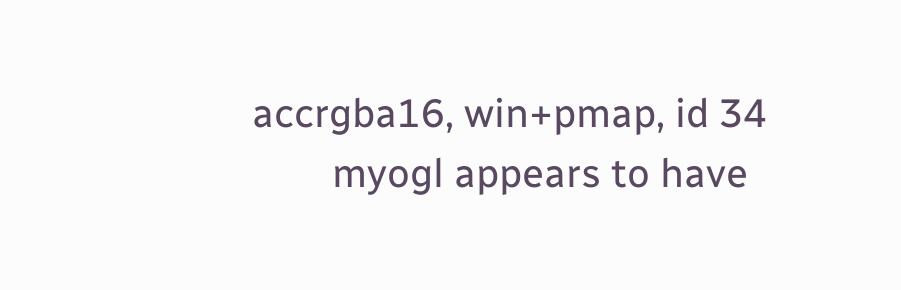accrgba16, win+pmap, id 34
        myogl appears to have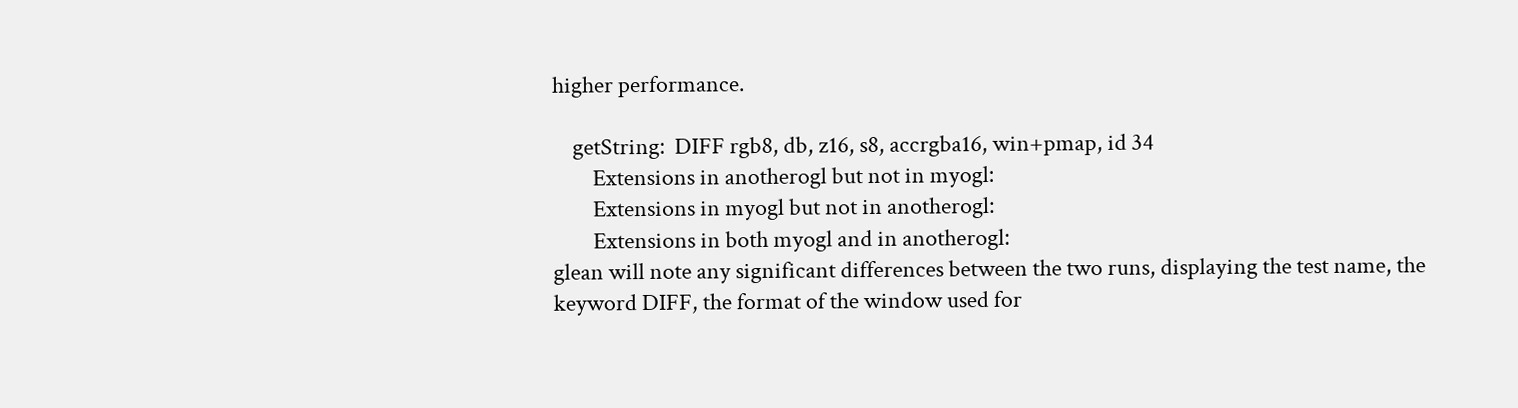higher performance.

    getString:  DIFF rgb8, db, z16, s8, accrgba16, win+pmap, id 34
        Extensions in anotherogl but not in myogl:
        Extensions in myogl but not in anotherogl:
        Extensions in both myogl and in anotherogl:
glean will note any significant differences between the two runs, displaying the test name, the keyword DIFF, the format of the window used for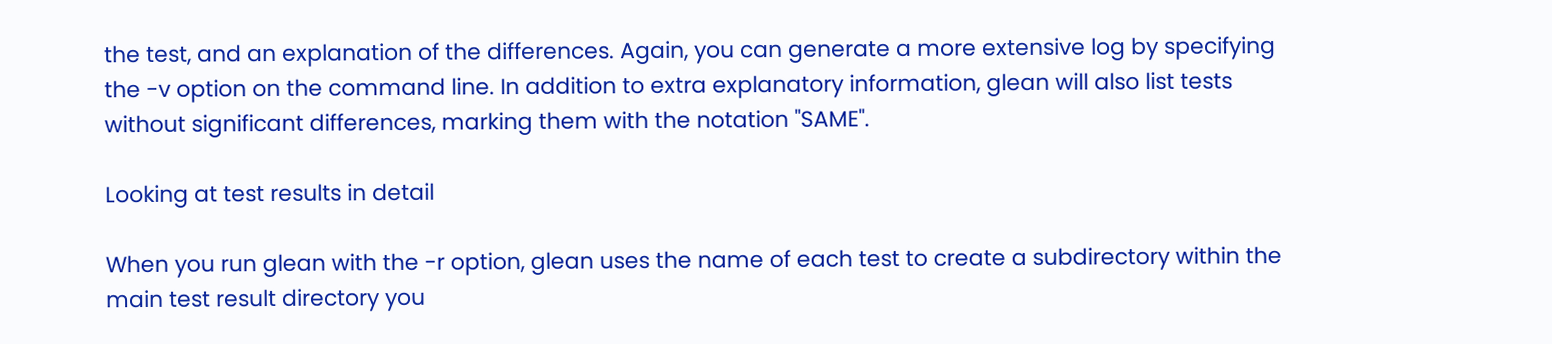the test, and an explanation of the differences. Again, you can generate a more extensive log by specifying the -v option on the command line. In addition to extra explanatory information, glean will also list tests without significant differences, marking them with the notation "SAME".

Looking at test results in detail

When you run glean with the -r option, glean uses the name of each test to create a subdirectory within the main test result directory you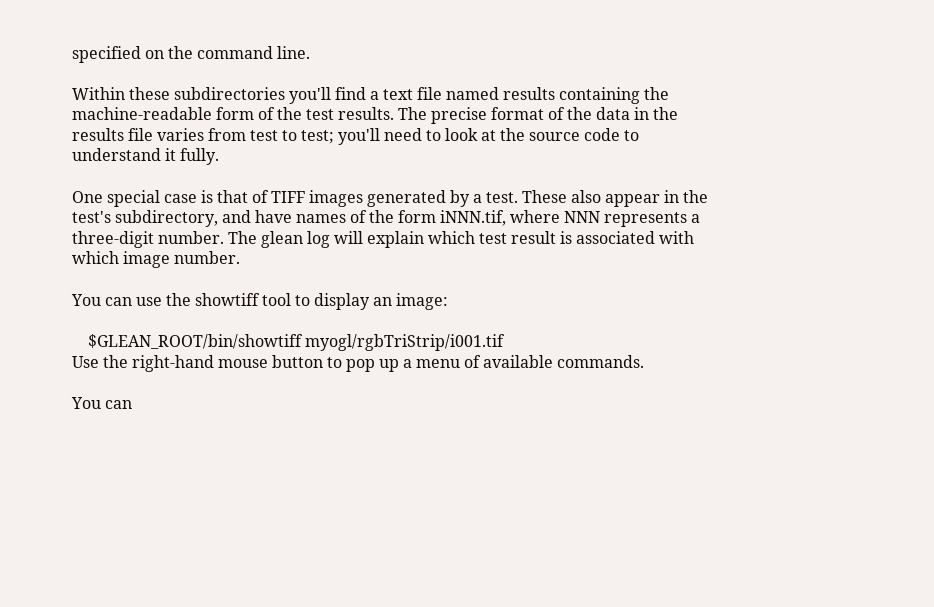specified on the command line.

Within these subdirectories you'll find a text file named results containing the machine-readable form of the test results. The precise format of the data in the results file varies from test to test; you'll need to look at the source code to understand it fully.

One special case is that of TIFF images generated by a test. These also appear in the test's subdirectory, and have names of the form iNNN.tif, where NNN represents a three-digit number. The glean log will explain which test result is associated with which image number.

You can use the showtiff tool to display an image:

    $GLEAN_ROOT/bin/showtiff myogl/rgbTriStrip/i001.tif
Use the right-hand mouse button to pop up a menu of available commands.

You can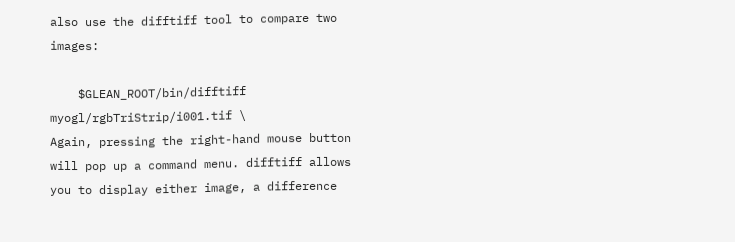also use the difftiff tool to compare two images:

    $GLEAN_ROOT/bin/difftiff myogl/rgbTriStrip/i001.tif \
Again, pressing the right-hand mouse button will pop up a command menu. difftiff allows you to display either image, a difference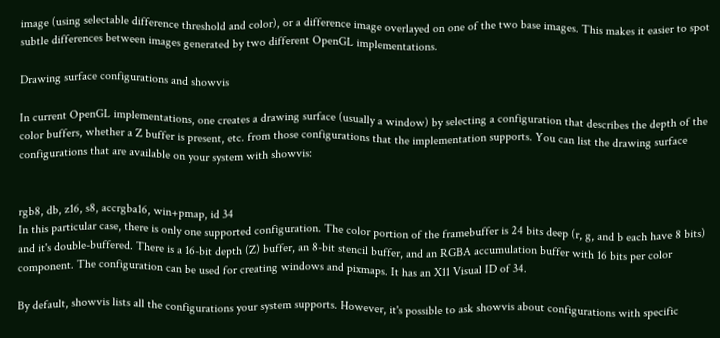image (using selectable difference threshold and color), or a difference image overlayed on one of the two base images. This makes it easier to spot subtle differences between images generated by two different OpenGL implementations.

Drawing surface configurations and showvis

In current OpenGL implementations, one creates a drawing surface (usually a window) by selecting a configuration that describes the depth of the color buffers, whether a Z buffer is present, etc. from those configurations that the implementation supports. You can list the drawing surface configurations that are available on your system with showvis:


rgb8, db, z16, s8, accrgba16, win+pmap, id 34
In this particular case, there is only one supported configuration. The color portion of the framebuffer is 24 bits deep (r, g, and b each have 8 bits) and it's double-buffered. There is a 16-bit depth (Z) buffer, an 8-bit stencil buffer, and an RGBA accumulation buffer with 16 bits per color component. The configuration can be used for creating windows and pixmaps. It has an X11 Visual ID of 34.

By default, showvis lists all the configurations your system supports. However, it's possible to ask showvis about configurations with specific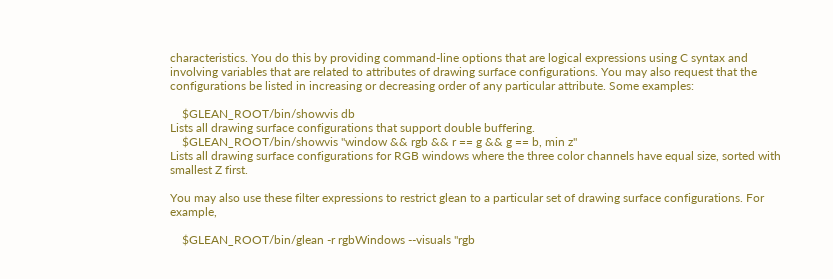characteristics. You do this by providing command-line options that are logical expressions using C syntax and involving variables that are related to attributes of drawing surface configurations. You may also request that the configurations be listed in increasing or decreasing order of any particular attribute. Some examples:

    $GLEAN_ROOT/bin/showvis db
Lists all drawing surface configurations that support double buffering.
    $GLEAN_ROOT/bin/showvis "window && rgb && r == g && g == b, min z"
Lists all drawing surface configurations for RGB windows where the three color channels have equal size, sorted with smallest Z first.

You may also use these filter expressions to restrict glean to a particular set of drawing surface configurations. For example,

    $GLEAN_ROOT/bin/glean -r rgbWindows --visuals "rgb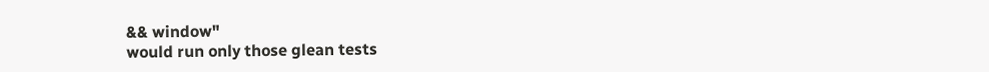&& window"
would run only those glean tests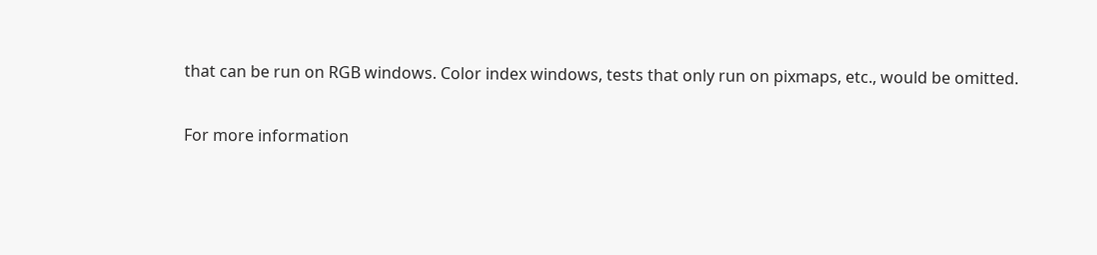that can be run on RGB windows. Color index windows, tests that only run on pixmaps, etc., would be omitted.

For more information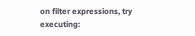on filter expressions, try executing: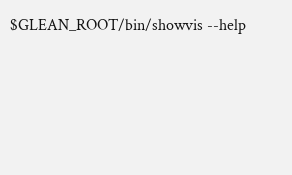$GLEAN_ROOT/bin/showvis --help